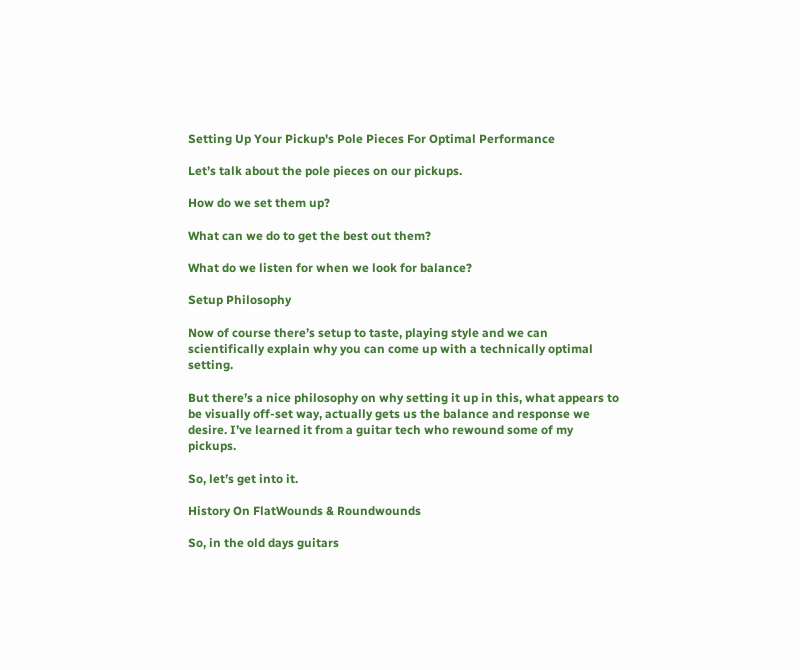Setting Up Your Pickup's Pole Pieces For Optimal Performance

Let’s talk about the pole pieces on our pickups.

How do we set them up?

What can we do to get the best out them?

What do we listen for when we look for balance?

Setup Philosophy

Now of course there’s setup to taste, playing style and we can scientifically explain why you can come up with a technically optimal setting.

But there’s a nice philosophy on why setting it up in this, what appears to be visually off-set way, actually gets us the balance and response we desire. I’ve learned it from a guitar tech who rewound some of my pickups.

So, let’s get into it.

History On FlatWounds & Roundwounds

So, in the old days guitars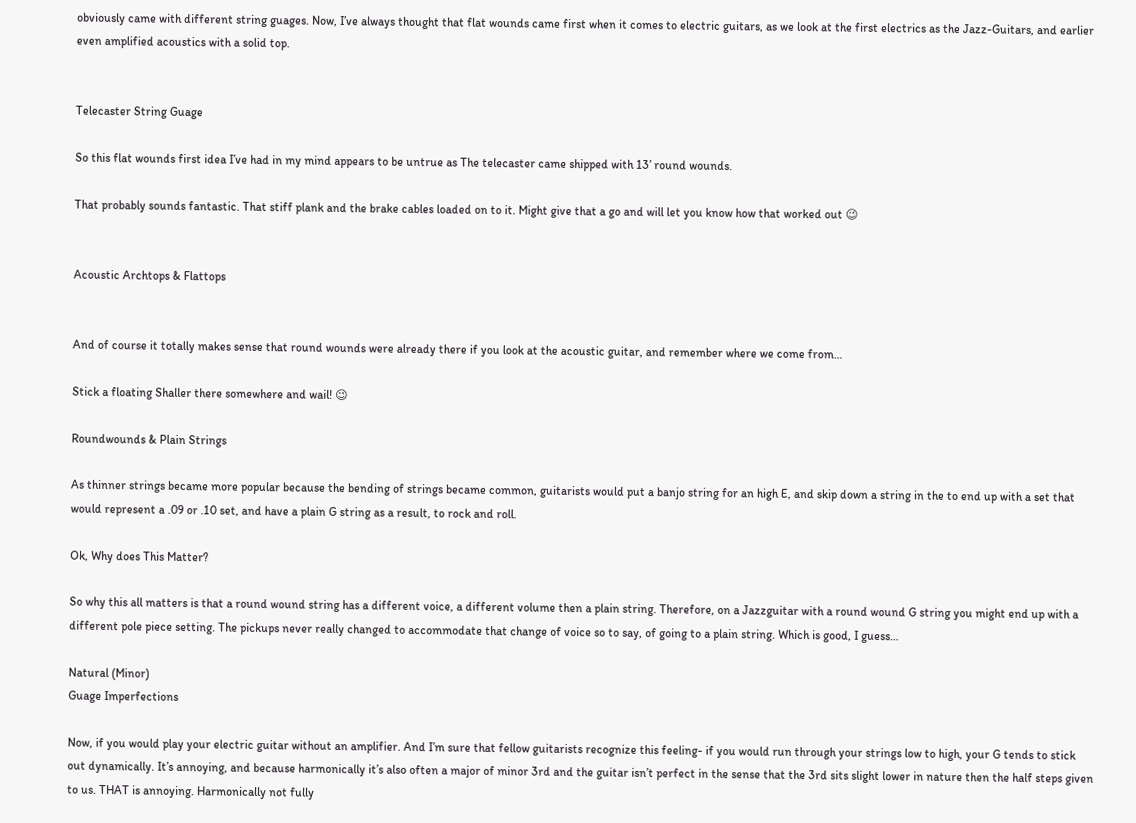obviously came with different string guages. Now, I’ve always thought that flat wounds came first when it comes to electric guitars, as we look at the first electrics as the Jazz-Guitars, and earlier even amplified acoustics with a solid top.


Telecaster String Guage

So this flat wounds first idea I’ve had in my mind appears to be untrue as The telecaster came shipped with 13’ round wounds.

That probably sounds fantastic. That stiff plank and the brake cables loaded on to it. Might give that a go and will let you know how that worked out 😉


Acoustic Archtops & Flattops


And of course it totally makes sense that round wounds were already there if you look at the acoustic guitar, and remember where we come from…

Stick a floating Shaller there somewhere and wail! 😉

Roundwounds & Plain Strings

As thinner strings became more popular because the bending of strings became common, guitarists would put a banjo string for an high E, and skip down a string in the to end up with a set that would represent a .09 or .10 set, and have a plain G string as a result, to rock and roll.

Ok, Why does This Matter?

So why this all matters is that a round wound string has a different voice, a different volume then a plain string. Therefore, on a Jazzguitar with a round wound G string you might end up with a different pole piece setting. The pickups never really changed to accommodate that change of voice so to say, of going to a plain string. Which is good, I guess…

Natural (Minor)
Guage Imperfections

Now, if you would play your electric guitar without an amplifier. And I’m sure that fellow guitarists recognize this feeling- if you would run through your strings low to high, your G tends to stick out dynamically. It’s annoying, and because harmonically it’s also often a major of minor 3rd and the guitar isn’t perfect in the sense that the 3rd sits slight lower in nature then the half steps given to us. THAT is annoying. Harmonically not fully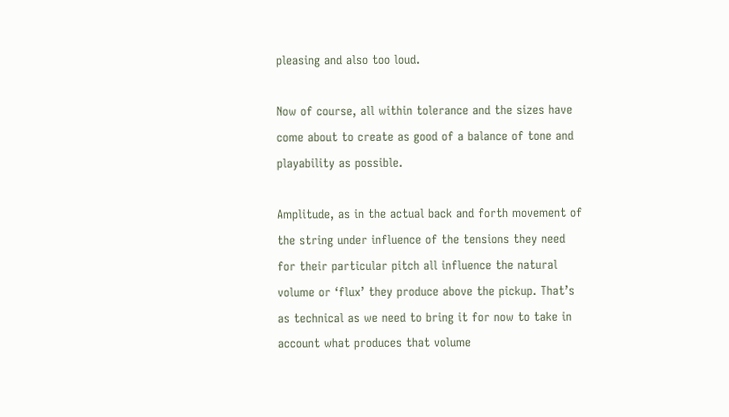pleasing and also too loud.

Now of course, all within tolerance and the sizes have come about to create as good of a balance of tone and playability as possible.

Amplitude, as in the actual back and forth movement of the string under influence of the tensions they need for their particular pitch all influence the natural volume or ‘flux’ they produce above the pickup. That’s as technical as we need to bring it for now to take in account what produces that volume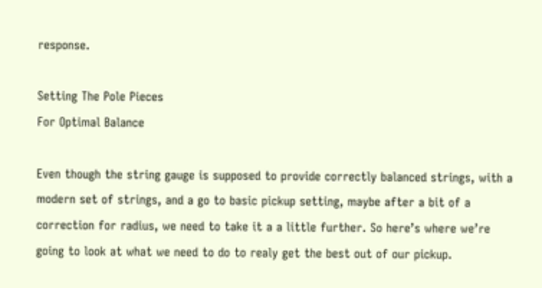response.

Setting The Pole Pieces
For Optimal Balance

Even though the string gauge is supposed to provide correctly balanced strings, with a modern set of strings, and a go to basic pickup setting, maybe after a bit of a correction for radius, we need to take it a a little further. So here’s where we’re going to look at what we need to do to realy get the best out of our pickup.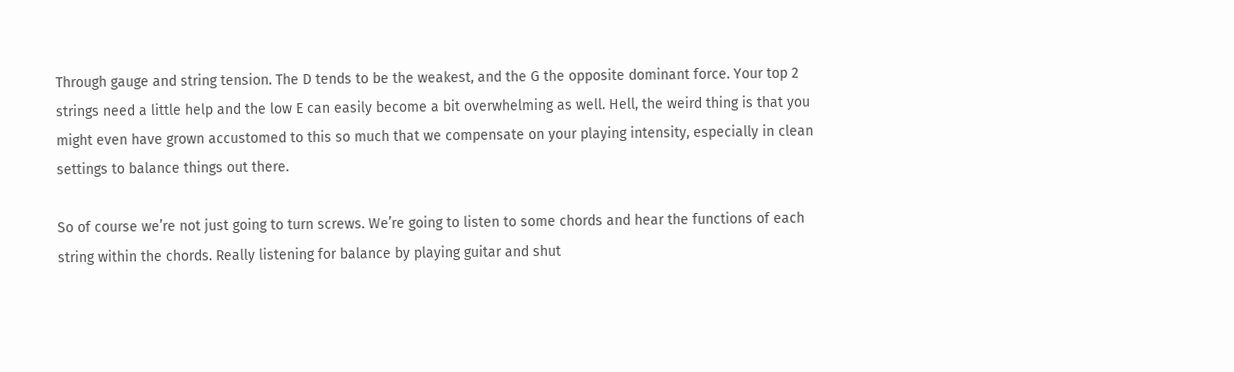Through gauge and string tension. The D tends to be the weakest, and the G the opposite dominant force. Your top 2 strings need a little help and the low E can easily become a bit overwhelming as well. Hell, the weird thing is that you might even have grown accustomed to this so much that we compensate on your playing intensity, especially in clean settings to balance things out there.

So of course we’re not just going to turn screws. We’re going to listen to some chords and hear the functions of each string within the chords. Really listening for balance by playing guitar and shut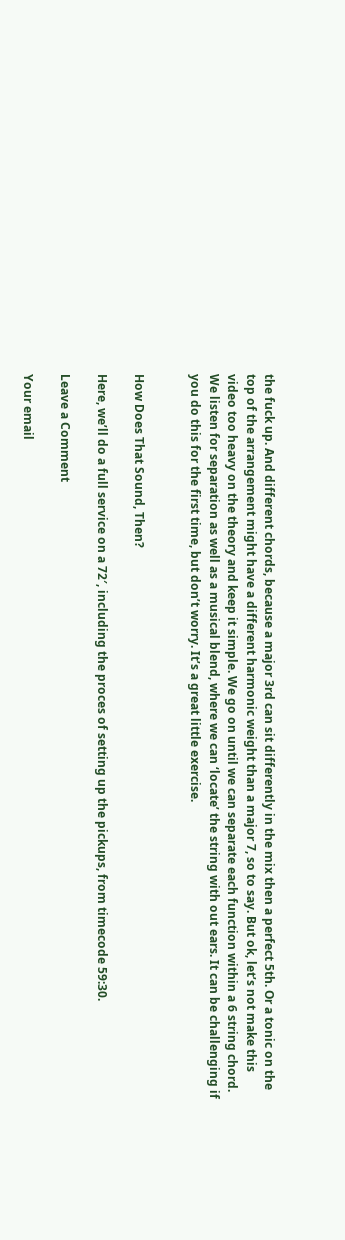the fuck up. And different chords, because a major 3rd can sit differently in the mix then a perfect 5th. Or a tonic on the top of the arrangement might have a different harmonic weight than a major 7, so to say. But ok, let’s not make this video too heavy on the theory and keep it simple. We go on until we can separate each function within a 6 string chord. We listen for separation as well as a musical blend, where we can ‘locate’ the string with out ears. It can be challenging if you do this for the first time, but don’t worry. It’s a great little exercise.


How Does That Sound, Then?

Here, we’ll do a full service on a 72′, including the proces of setting up the pickups, from timecode 59:30.

Leave a Comment

Your email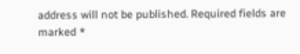address will not be published. Required fields are marked *